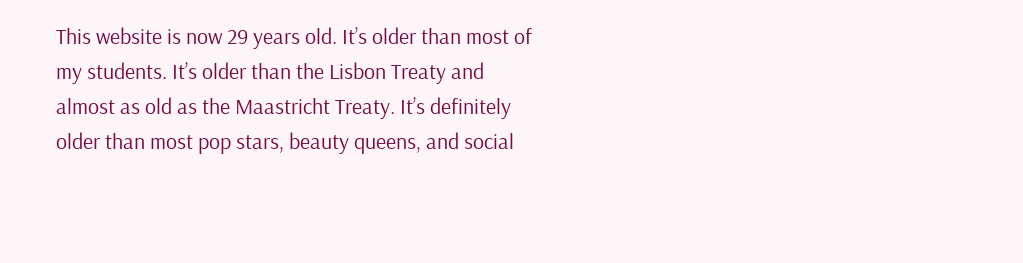This website is now 29 years old. It’s older than most of my students. It’s older than the Lisbon Treaty and almost as old as the Maastricht Treaty. It’s definitely older than most pop stars, beauty queens, and social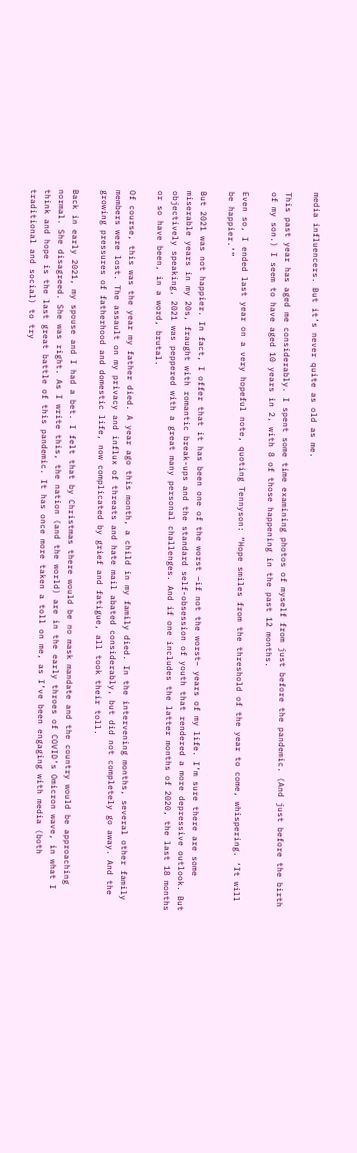media influencers. But it’s never quite as old as me.

This past year has aged me considerably. I spent some time examining photos of myself from just before the pandemic. (And just before the birth of my son.) I seem to have aged 10 years in 2, with 8 of those happening in the past 12 months.

Even so, I ended last year on a very hopeful note, quoting Tennyson: “Hope smiles from the threshold of the year to come, whispering. ‘It will be happier.’”

But 2021 was not happier. In fact, I offer that it has been one of the worst –if not the worst– years of my life. I’m sure there are some miserable years in my 20s, fraught with romantic break-ups and the standard self-obsession of youth that rendered a more depressive outlook. But objectively speaking, 2021 was peppered with a great many personal challenges. And if one includes the latter months of 2020, the last 18 months or so have been, in a word, brutal.

Of course, this was the year my father died. A year ago this month, a child in my family died. In the intervening months, several other family members were lost. The assault on my privacy and influx of threats and hate mail abated considerably, but did not completely go away. And the growing pressures of fatherhood and domestic life, now complicated by grief and fatigue, all took their toll.

Back in early 2021, my spouse and I had a bet. I felt that by Christmas there would be no mask mandate and the country would be approaching normal. She disagreed. She was right. As I write this, the nation (and the world) are in the early throes of COVID’s Omicron wave, in what I think and hope is the last great battle of this pandemic. It has once more taken a toll on me, as I’ve been engaging with media (both traditional and social) to try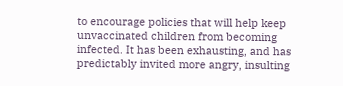to encourage policies that will help keep unvaccinated children from becoming infected. It has been exhausting, and has predictably invited more angry, insulting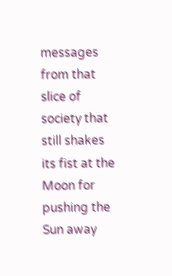messages from that slice of society that still shakes its fist at the Moon for pushing the Sun away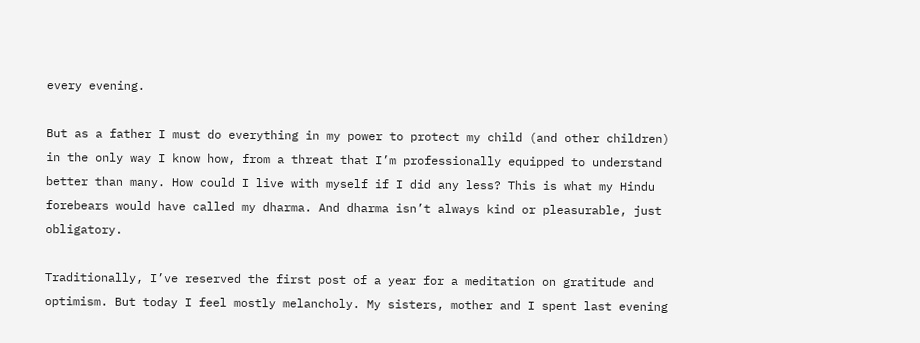every evening.

But as a father I must do everything in my power to protect my child (and other children) in the only way I know how, from a threat that I’m professionally equipped to understand better than many. How could I live with myself if I did any less? This is what my Hindu forebears would have called my dharma. And dharma isn’t always kind or pleasurable, just obligatory.

Traditionally, I’ve reserved the first post of a year for a meditation on gratitude and optimism. But today I feel mostly melancholy. My sisters, mother and I spent last evening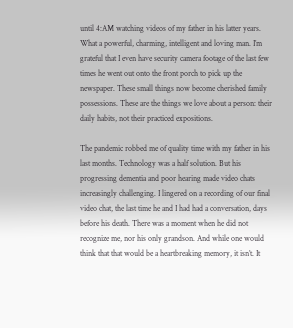until 4:AM watching videos of my father in his latter years. What a powerful, charming, intelligent and loving man. I’m grateful that I even have security camera footage of the last few times he went out onto the front porch to pick up the newspaper. These small things now become cherished family possessions. These are the things we love about a person: their daily habits, not their practiced expositions.

The pandemic robbed me of quality time with my father in his last months. Technology was a half solution. But his progressing dementia and poor hearing made video chats increasingly challenging. I lingered on a recording of our final video chat, the last time he and I had had a conversation, days before his death. There was a moment when he did not recognize me, nor his only grandson. And while one would think that that would be a heartbreaking memory, it isn’t. It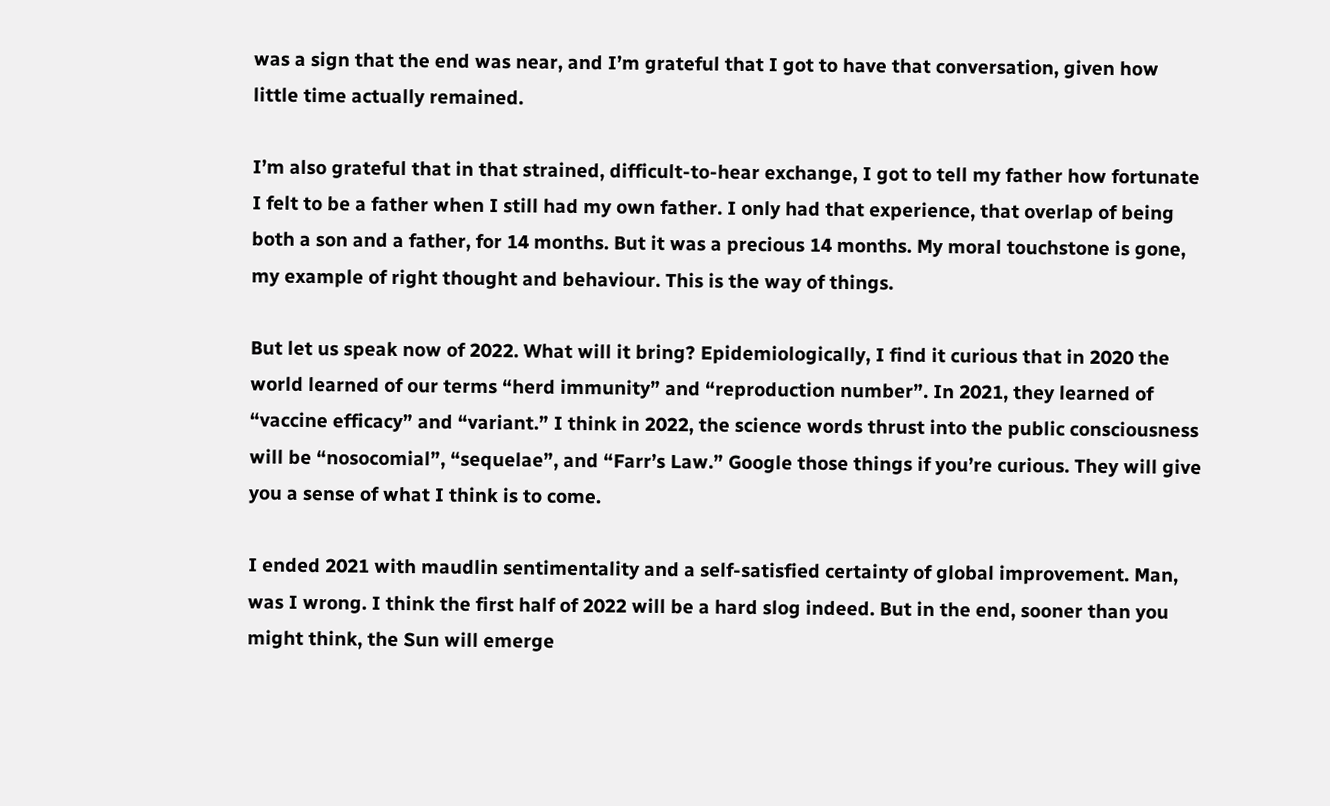was a sign that the end was near, and I’m grateful that I got to have that conversation, given how little time actually remained.

I’m also grateful that in that strained, difficult-to-hear exchange, I got to tell my father how fortunate I felt to be a father when I still had my own father. I only had that experience, that overlap of being both a son and a father, for 14 months. But it was a precious 14 months. My moral touchstone is gone, my example of right thought and behaviour. This is the way of things.

But let us speak now of 2022. What will it bring? Epidemiologically, I find it curious that in 2020 the world learned of our terms “herd immunity” and “reproduction number”. In 2021, they learned of “vaccine efficacy” and “variant.” I think in 2022, the science words thrust into the public consciousness will be “nosocomial”, “sequelae”, and “Farr’s Law.” Google those things if you’re curious. They will give you a sense of what I think is to come.

I ended 2021 with maudlin sentimentality and a self-satisfied certainty of global improvement. Man, was I wrong. I think the first half of 2022 will be a hard slog indeed. But in the end, sooner than you might think, the Sun will emerge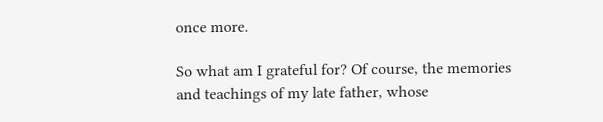once more.

So what am I grateful for? Of course, the memories and teachings of my late father, whose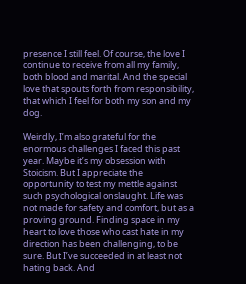presence I still feel. Of course, the love I continue to receive from all my family, both blood and marital. And the special love that spouts forth from responsibility, that which I feel for both my son and my dog.

Weirdly, I’m also grateful for the enormous challenges I faced this past year. Maybe it’s my obsession with Stoicism. But I appreciate the opportunity to test my mettle against such psychological onslaught. Life was not made for safety and comfort, but as a proving ground. Finding space in my heart to love those who cast hate in my direction has been challenging, to be sure. But I’ve succeeded in at least not hating back. And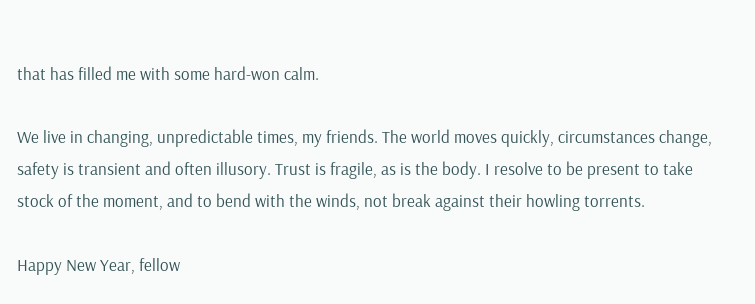that has filled me with some hard-won calm.

We live in changing, unpredictable times, my friends. The world moves quickly, circumstances change, safety is transient and often illusory. Trust is fragile, as is the body. I resolve to be present to take stock of the moment, and to bend with the winds, not break against their howling torrents.

Happy New Year, fellow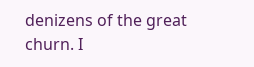denizens of the great churn. I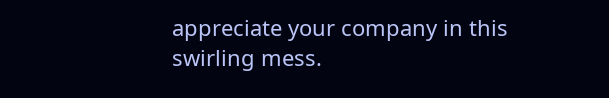appreciate your company in this swirling mess.